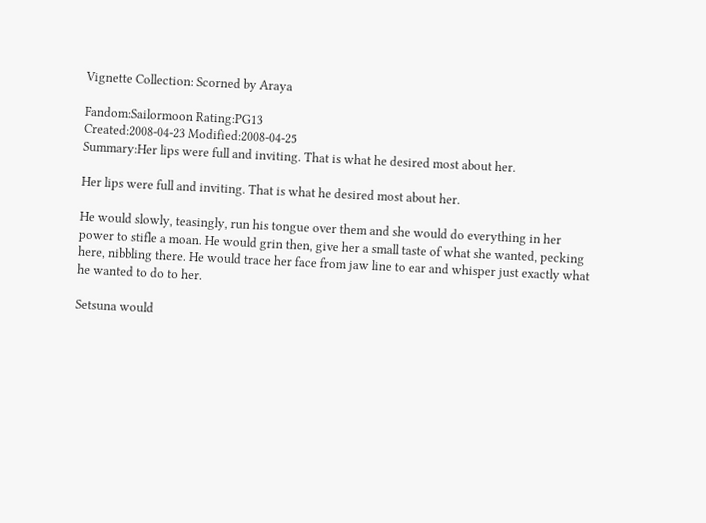Vignette Collection: Scorned by Araya

Fandom:Sailormoon Rating:PG13
Created:2008-04-23 Modified:2008-04-25
Summary:Her lips were full and inviting. That is what he desired most about her.

Her lips were full and inviting. That is what he desired most about her.

He would slowly, teasingly, run his tongue over them and she would do everything in her power to stifle a moan. He would grin then, give her a small taste of what she wanted, pecking here, nibbling there. He would trace her face from jaw line to ear and whisper just exactly what he wanted to do to her.

Setsuna would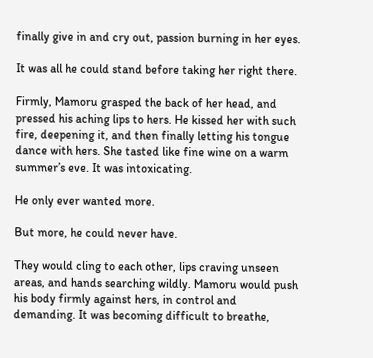finally give in and cry out, passion burning in her eyes.

It was all he could stand before taking her right there.

Firmly, Mamoru grasped the back of her head, and pressed his aching lips to hers. He kissed her with such fire, deepening it, and then finally letting his tongue dance with hers. She tasted like fine wine on a warm summer’s eve. It was intoxicating.

He only ever wanted more.

But more, he could never have.

They would cling to each other, lips craving unseen areas, and hands searching wildly. Mamoru would push his body firmly against hers, in control and demanding. It was becoming difficult to breathe,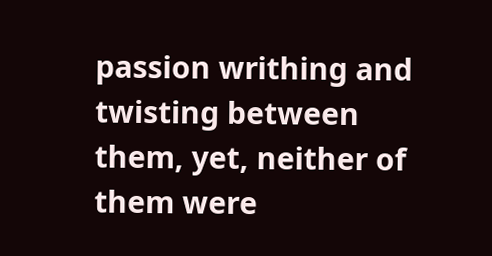passion writhing and twisting between them, yet, neither of them were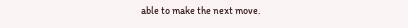able to make the next move.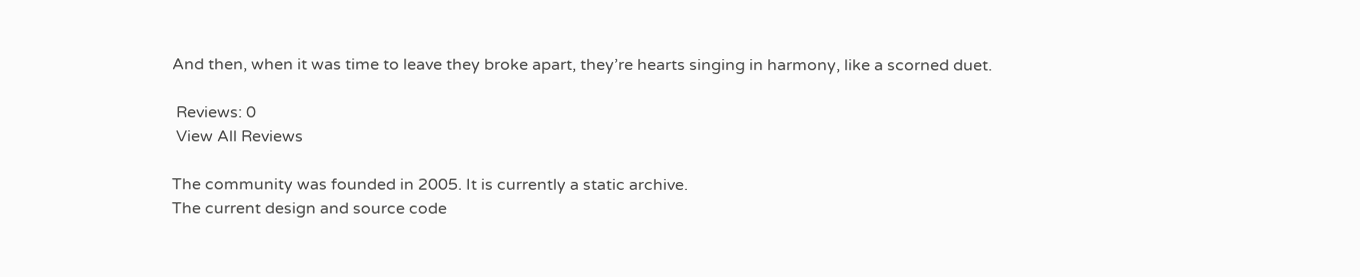And then, when it was time to leave they broke apart, they’re hearts singing in harmony, like a scorned duet.

 Reviews: 0
 View All Reviews

The community was founded in 2005. It is currently a static archive.
The current design and source code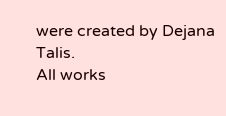were created by Dejana Talis.
All works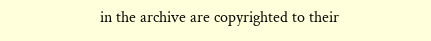in the archive are copyrighted to their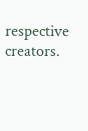respective creators.